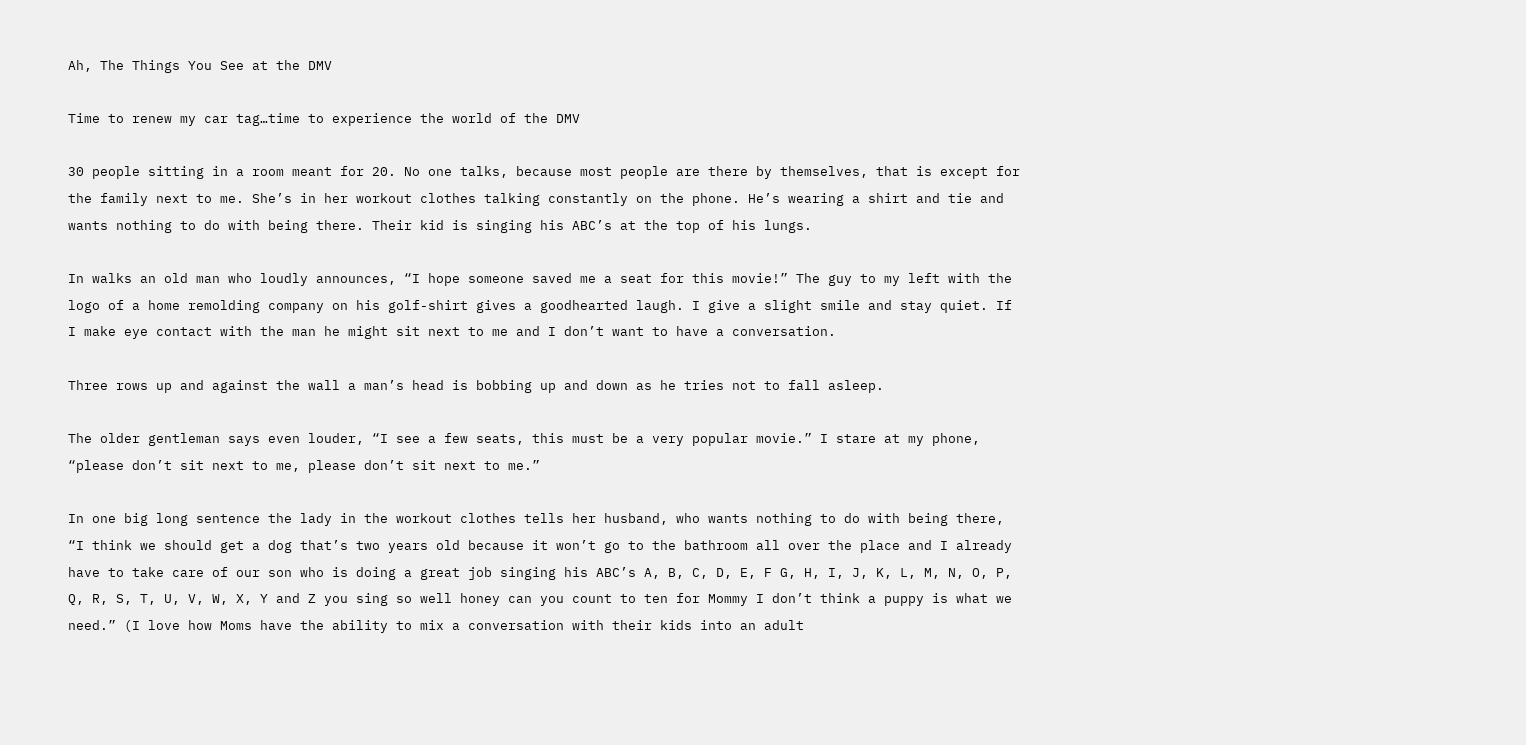Ah, The Things You See at the DMV

Time to renew my car tag…time to experience the world of the DMV

30 people sitting in a room meant for 20. No one talks, because most people are there by themselves, that is except for the family next to me. She’s in her workout clothes talking constantly on the phone. He’s wearing a shirt and tie and wants nothing to do with being there. Their kid is singing his ABC’s at the top of his lungs.

In walks an old man who loudly announces, “I hope someone saved me a seat for this movie!” The guy to my left with the logo of a home remolding company on his golf-shirt gives a goodhearted laugh. I give a slight smile and stay quiet. If I make eye contact with the man he might sit next to me and I don’t want to have a conversation.

Three rows up and against the wall a man’s head is bobbing up and down as he tries not to fall asleep.

The older gentleman says even louder, “I see a few seats, this must be a very popular movie.” I stare at my phone, “please don’t sit next to me, please don’t sit next to me.”

In one big long sentence the lady in the workout clothes tells her husband, who wants nothing to do with being there, “I think we should get a dog that’s two years old because it won’t go to the bathroom all over the place and I already have to take care of our son who is doing a great job singing his ABC’s A, B, C, D, E, F G, H, I, J, K, L, M, N, O, P, Q, R, S, T, U, V, W, X, Y and Z you sing so well honey can you count to ten for Mommy I don’t think a puppy is what we need.” (I love how Moms have the ability to mix a conversation with their kids into an adult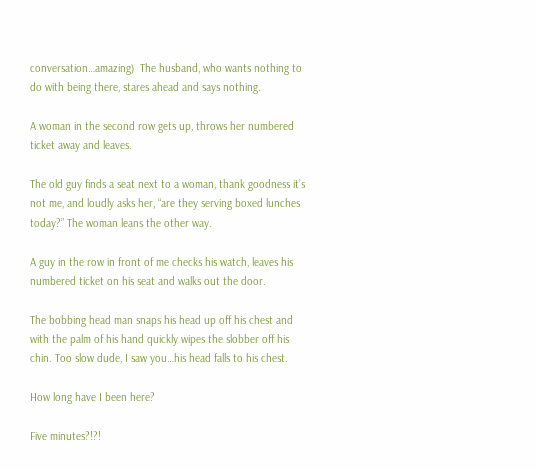conversation…amazing)  The husband, who wants nothing to do with being there, stares ahead and says nothing.

A woman in the second row gets up, throws her numbered ticket away and leaves.

The old guy finds a seat next to a woman, thank goodness it’s not me, and loudly asks her, “are they serving boxed lunches today?” The woman leans the other way.

A guy in the row in front of me checks his watch, leaves his numbered ticket on his seat and walks out the door.

The bobbing head man snaps his head up off his chest and with the palm of his hand quickly wipes the slobber off his chin. Too slow dude, I saw you…his head falls to his chest.

How long have I been here?

Five minutes?!?!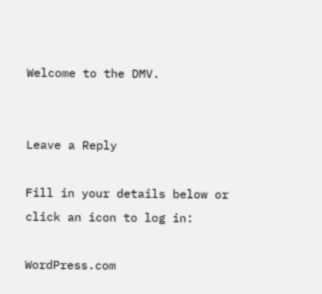Welcome to the DMV.


Leave a Reply

Fill in your details below or click an icon to log in:

WordPress.com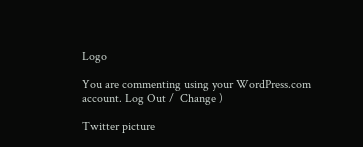Logo

You are commenting using your WordPress.com account. Log Out /  Change )

Twitter picture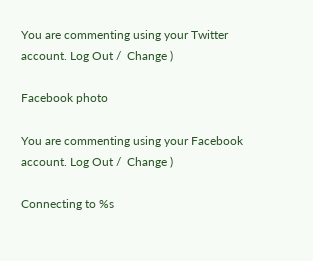You are commenting using your Twitter account. Log Out /  Change )

Facebook photo

You are commenting using your Facebook account. Log Out /  Change )

Connecting to %s